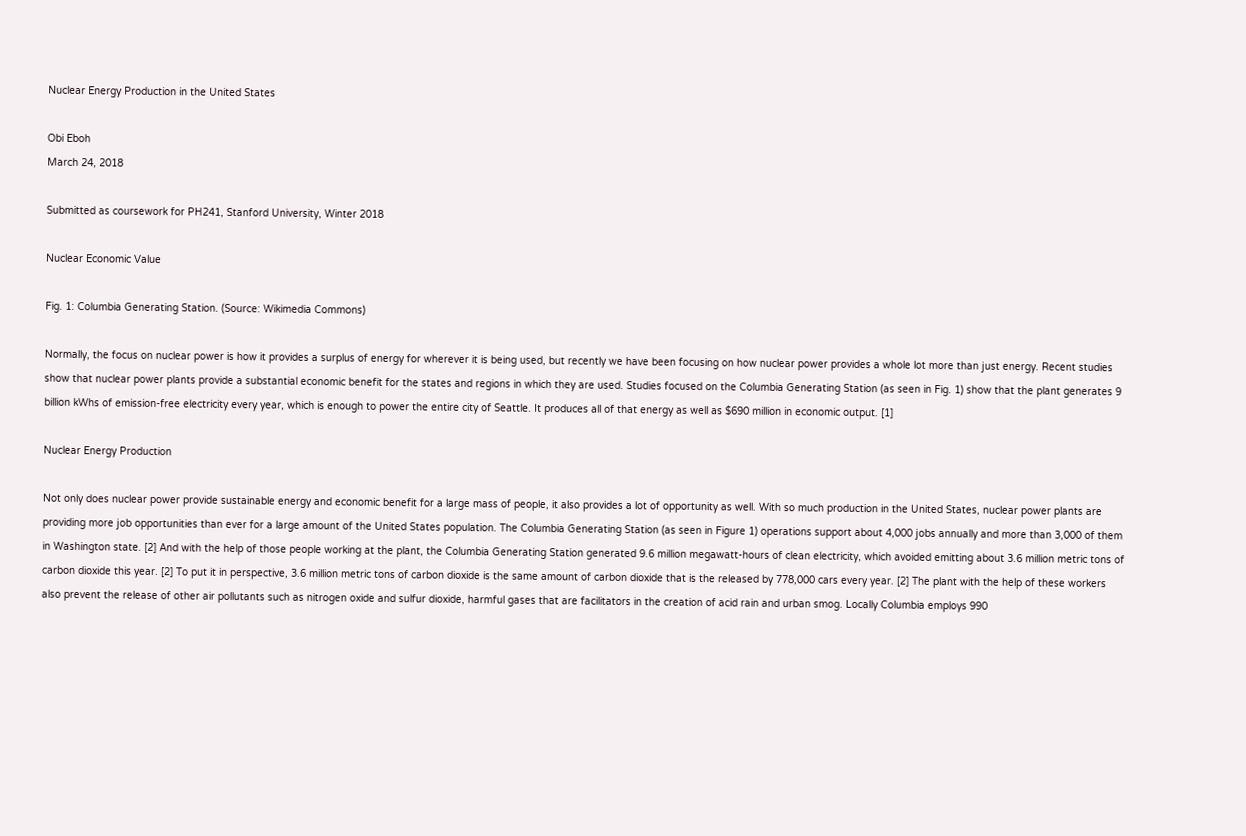Nuclear Energy Production in the United States

Obi Eboh
March 24, 2018

Submitted as coursework for PH241, Stanford University, Winter 2018

Nuclear Economic Value

Fig. 1: Columbia Generating Station. (Source: Wikimedia Commons)

Normally, the focus on nuclear power is how it provides a surplus of energy for wherever it is being used, but recently we have been focusing on how nuclear power provides a whole lot more than just energy. Recent studies show that nuclear power plants provide a substantial economic benefit for the states and regions in which they are used. Studies focused on the Columbia Generating Station (as seen in Fig. 1) show that the plant generates 9 billion kWhs of emission-free electricity every year, which is enough to power the entire city of Seattle. It produces all of that energy as well as $690 million in economic output. [1]

Nuclear Energy Production

Not only does nuclear power provide sustainable energy and economic benefit for a large mass of people, it also provides a lot of opportunity as well. With so much production in the United States, nuclear power plants are providing more job opportunities than ever for a large amount of the United States population. The Columbia Generating Station (as seen in Figure 1) operations support about 4,000 jobs annually and more than 3,000 of them in Washington state. [2] And with the help of those people working at the plant, the Columbia Generating Station generated 9.6 million megawatt-hours of clean electricity, which avoided emitting about 3.6 million metric tons of carbon dioxide this year. [2] To put it in perspective, 3.6 million metric tons of carbon dioxide is the same amount of carbon dioxide that is the released by 778,000 cars every year. [2] The plant with the help of these workers also prevent the release of other air pollutants such as nitrogen oxide and sulfur dioxide, harmful gases that are facilitators in the creation of acid rain and urban smog. Locally Columbia employs 990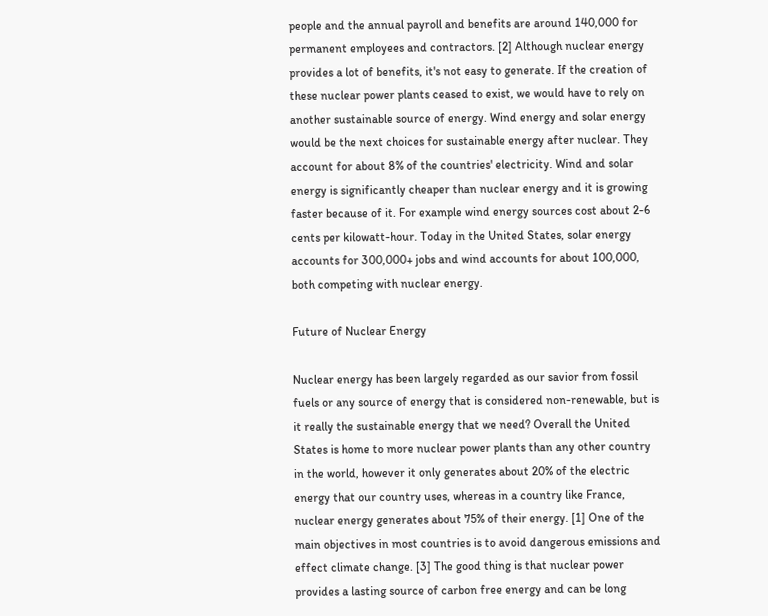people and the annual payroll and benefits are around 140,000 for permanent employees and contractors. [2] Although nuclear energy provides a lot of benefits, it's not easy to generate. If the creation of these nuclear power plants ceased to exist, we would have to rely on another sustainable source of energy. Wind energy and solar energy would be the next choices for sustainable energy after nuclear. They account for about 8% of the countries' electricity. Wind and solar energy is significantly cheaper than nuclear energy and it is growing faster because of it. For example wind energy sources cost about 2-6 cents per kilowatt-hour. Today in the United States, solar energy accounts for 300,000+ jobs and wind accounts for about 100,000, both competing with nuclear energy.

Future of Nuclear Energy

Nuclear energy has been largely regarded as our savior from fossil fuels or any source of energy that is considered non-renewable, but is it really the sustainable energy that we need? Overall the United States is home to more nuclear power plants than any other country in the world, however it only generates about 20% of the electric energy that our country uses, whereas in a country like France, nuclear energy generates about 75% of their energy. [1] One of the main objectives in most countries is to avoid dangerous emissions and effect climate change. [3] The good thing is that nuclear power provides a lasting source of carbon free energy and can be long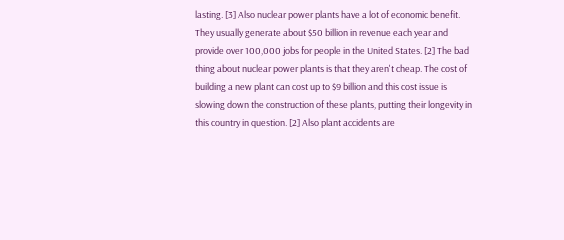lasting. [3] Also nuclear power plants have a lot of economic benefit. They usually generate about $50 billion in revenue each year and provide over 100,000 jobs for people in the United States. [2] The bad thing about nuclear power plants is that they aren't cheap. The cost of building a new plant can cost up to $9 billion and this cost issue is slowing down the construction of these plants, putting their longevity in this country in question. [2] Also plant accidents are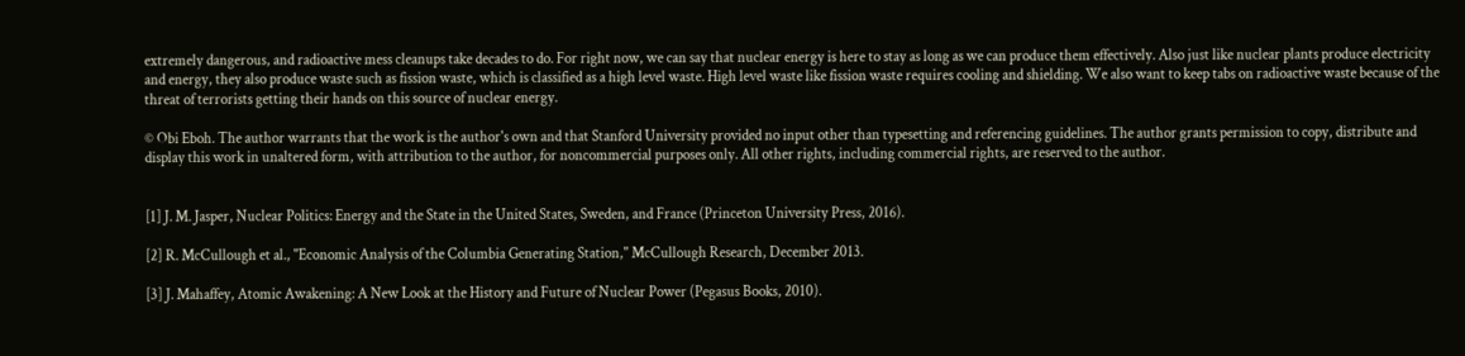extremely dangerous, and radioactive mess cleanups take decades to do. For right now, we can say that nuclear energy is here to stay as long as we can produce them effectively. Also just like nuclear plants produce electricity and energy, they also produce waste such as fission waste, which is classified as a high level waste. High level waste like fission waste requires cooling and shielding. We also want to keep tabs on radioactive waste because of the threat of terrorists getting their hands on this source of nuclear energy.

© Obi Eboh. The author warrants that the work is the author's own and that Stanford University provided no input other than typesetting and referencing guidelines. The author grants permission to copy, distribute and display this work in unaltered form, with attribution to the author, for noncommercial purposes only. All other rights, including commercial rights, are reserved to the author.


[1] J. M. Jasper, Nuclear Politics: Energy and the State in the United States, Sweden, and France (Princeton University Press, 2016).

[2] R. McCullough et al., "Economic Analysis of the Columbia Generating Station," McCullough Research, December 2013.

[3] J. Mahaffey, Atomic Awakening: A New Look at the History and Future of Nuclear Power (Pegasus Books, 2010).